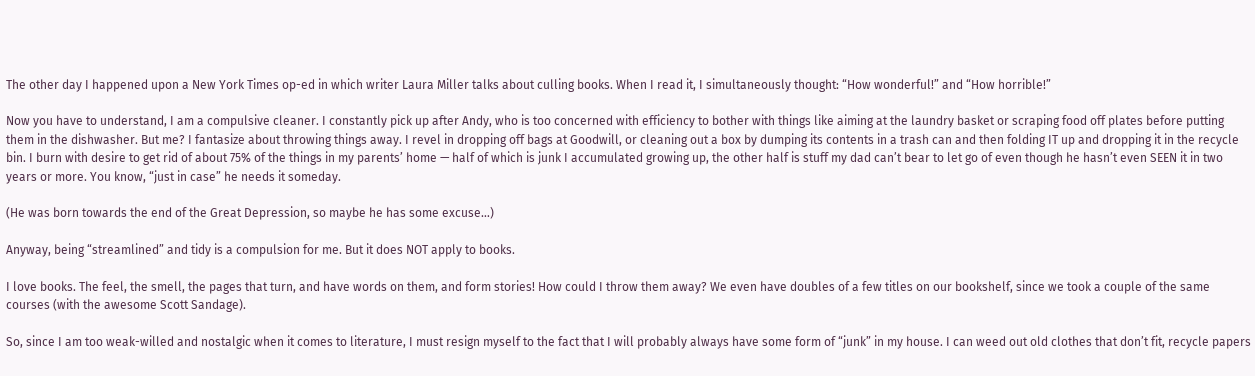The other day I happened upon a New York Times op-ed in which writer Laura Miller talks about culling books. When I read it, I simultaneously thought: “How wonderful!” and “How horrible!”

Now you have to understand, I am a compulsive cleaner. I constantly pick up after Andy, who is too concerned with efficiency to bother with things like aiming at the laundry basket or scraping food off plates before putting them in the dishwasher. But me? I fantasize about throwing things away. I revel in dropping off bags at Goodwill, or cleaning out a box by dumping its contents in a trash can and then folding IT up and dropping it in the recycle bin. I burn with desire to get rid of about 75% of the things in my parents’ home — half of which is junk I accumulated growing up, the other half is stuff my dad can’t bear to let go of even though he hasn’t even SEEN it in two years or more. You know, “just in case” he needs it someday.

(He was born towards the end of the Great Depression, so maybe he has some excuse…)

Anyway, being “streamlined” and tidy is a compulsion for me. But it does NOT apply to books.

I love books. The feel, the smell, the pages that turn, and have words on them, and form stories! How could I throw them away? We even have doubles of a few titles on our bookshelf, since we took a couple of the same courses (with the awesome Scott Sandage).

So, since I am too weak-willed and nostalgic when it comes to literature, I must resign myself to the fact that I will probably always have some form of “junk” in my house. I can weed out old clothes that don’t fit, recycle papers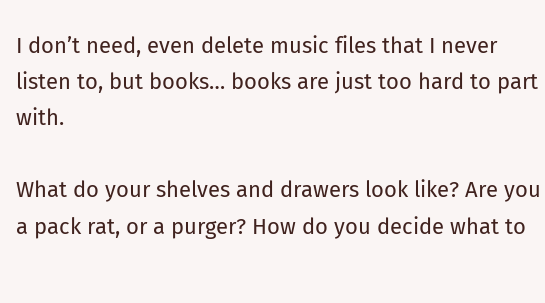I don’t need, even delete music files that I never listen to, but books… books are just too hard to part with.

What do your shelves and drawers look like? Are you a pack rat, or a purger? How do you decide what to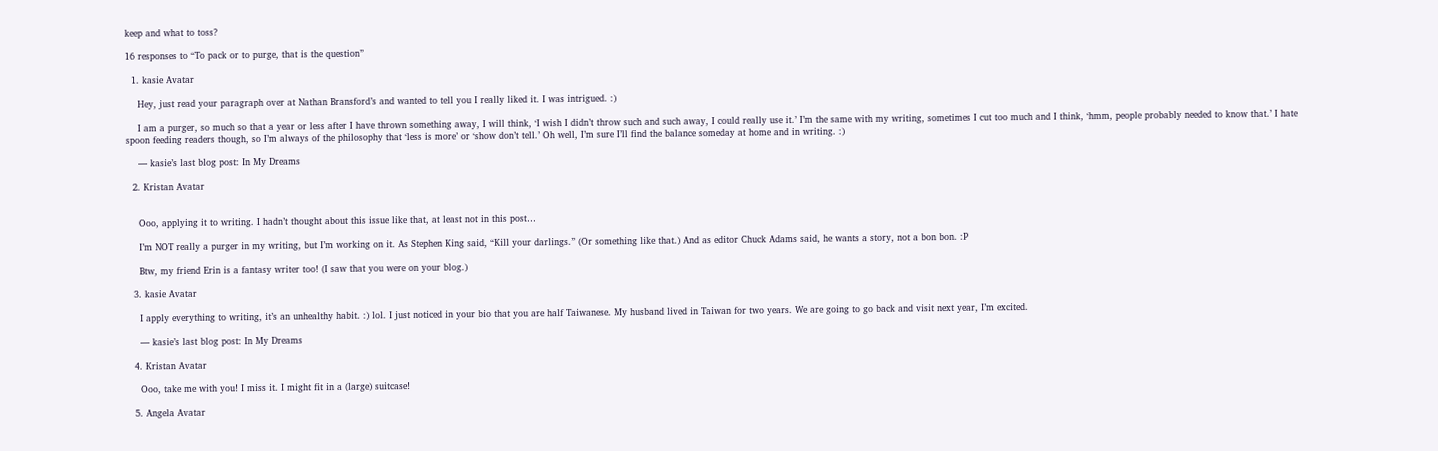keep and what to toss?

16 responses to “To pack or to purge, that is the question”

  1. kasie Avatar

    Hey, just read your paragraph over at Nathan Bransford’s and wanted to tell you I really liked it. I was intrigued. :)

    I am a purger, so much so that a year or less after I have thrown something away, I will think, ‘I wish I didn’t throw such and such away, I could really use it.’ I’m the same with my writing, sometimes I cut too much and I think, ‘hmm, people probably needed to know that.’ I hate spoon feeding readers though, so I’m always of the philosophy that ‘less is more’ or ‘show don’t tell.’ Oh well, I’m sure I’ll find the balance someday at home and in writing. :)

    — kasie’s last blog post: In My Dreams

  2. Kristan Avatar


    Ooo, applying it to writing. I hadn’t thought about this issue like that, at least not in this post…

    I’m NOT really a purger in my writing, but I’m working on it. As Stephen King said, “Kill your darlings.” (Or something like that.) And as editor Chuck Adams said, he wants a story, not a bon bon. :P

    Btw, my friend Erin is a fantasy writer too! (I saw that you were on your blog.)

  3. kasie Avatar

    I apply everything to writing, it’s an unhealthy habit. :) lol. I just noticed in your bio that you are half Taiwanese. My husband lived in Taiwan for two years. We are going to go back and visit next year, I’m excited.

    — kasie’s last blog post: In My Dreams

  4. Kristan Avatar

    Ooo, take me with you! I miss it. I might fit in a (large) suitcase!

  5. Angela Avatar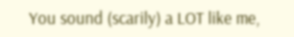You sound (scarily) a LOT like me,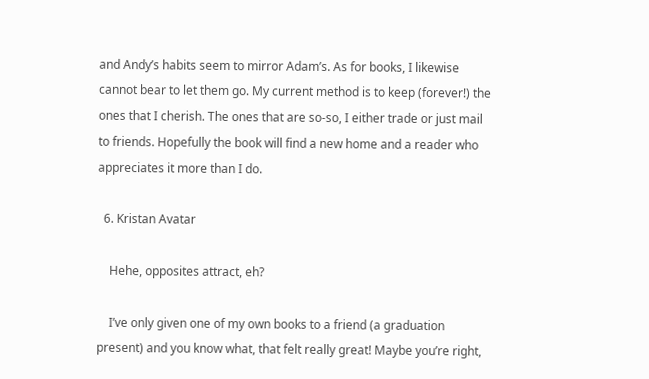and Andy’s habits seem to mirror Adam’s. As for books, I likewise cannot bear to let them go. My current method is to keep (forever!) the ones that I cherish. The ones that are so-so, I either trade or just mail to friends. Hopefully the book will find a new home and a reader who appreciates it more than I do.

  6. Kristan Avatar

    Hehe, opposites attract, eh?

    I’ve only given one of my own books to a friend (a graduation present) and you know what, that felt really great! Maybe you’re right,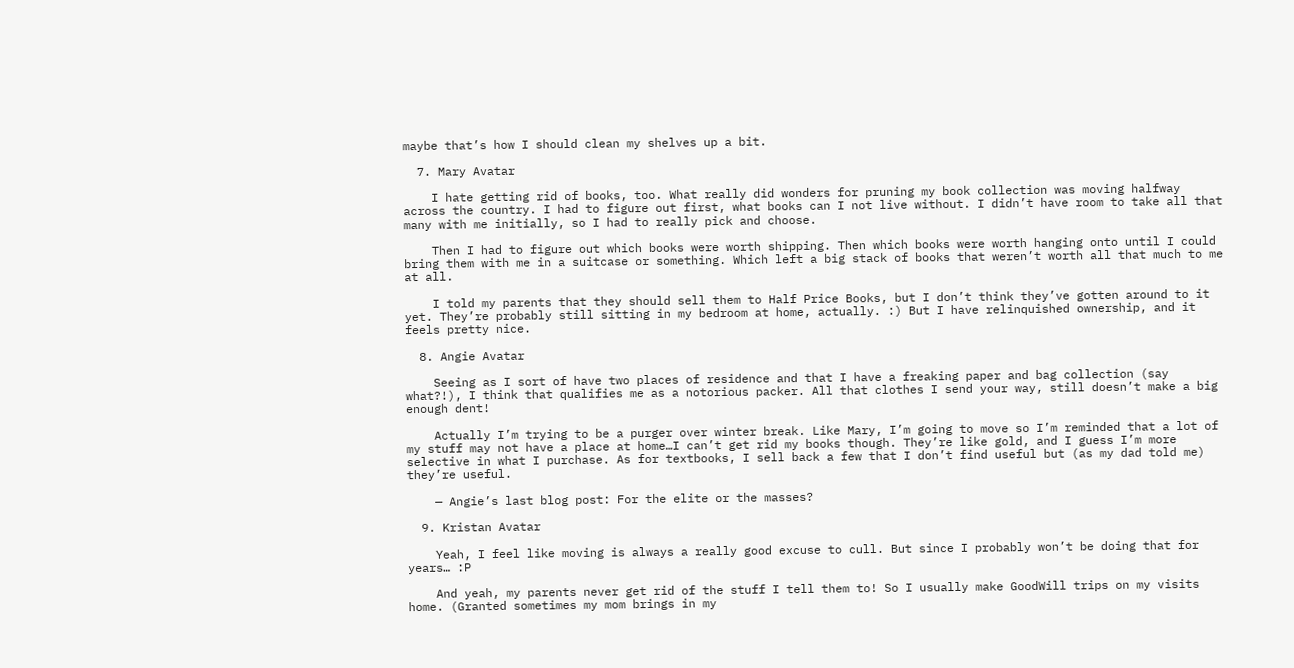maybe that’s how I should clean my shelves up a bit.

  7. Mary Avatar

    I hate getting rid of books, too. What really did wonders for pruning my book collection was moving halfway across the country. I had to figure out first, what books can I not live without. I didn’t have room to take all that many with me initially, so I had to really pick and choose.

    Then I had to figure out which books were worth shipping. Then which books were worth hanging onto until I could bring them with me in a suitcase or something. Which left a big stack of books that weren’t worth all that much to me at all.

    I told my parents that they should sell them to Half Price Books, but I don’t think they’ve gotten around to it yet. They’re probably still sitting in my bedroom at home, actually. :) But I have relinquished ownership, and it feels pretty nice.

  8. Angie Avatar

    Seeing as I sort of have two places of residence and that I have a freaking paper and bag collection (say what?!), I think that qualifies me as a notorious packer. All that clothes I send your way, still doesn’t make a big enough dent!

    Actually I’m trying to be a purger over winter break. Like Mary, I’m going to move so I’m reminded that a lot of my stuff may not have a place at home…I can’t get rid my books though. They’re like gold, and I guess I’m more selective in what I purchase. As for textbooks, I sell back a few that I don’t find useful but (as my dad told me) they’re useful.

    — Angie’s last blog post: For the elite or the masses?

  9. Kristan Avatar

    Yeah, I feel like moving is always a really good excuse to cull. But since I probably won’t be doing that for years… :P

    And yeah, my parents never get rid of the stuff I tell them to! So I usually make GoodWill trips on my visits home. (Granted sometimes my mom brings in my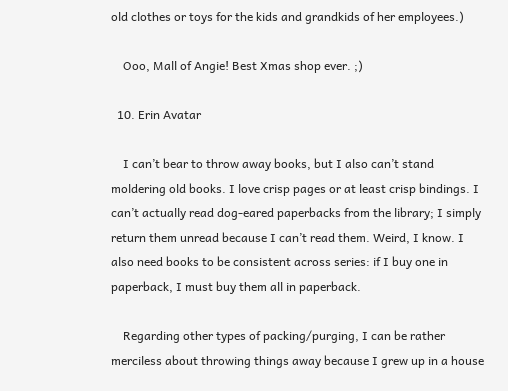old clothes or toys for the kids and grandkids of her employees.)

    Ooo, Mall of Angie! Best Xmas shop ever. ;)

  10. Erin Avatar

    I can’t bear to throw away books, but I also can’t stand moldering old books. I love crisp pages or at least crisp bindings. I can’t actually read dog-eared paperbacks from the library; I simply return them unread because I can’t read them. Weird, I know. I also need books to be consistent across series: if I buy one in paperback, I must buy them all in paperback.

    Regarding other types of packing/purging, I can be rather merciless about throwing things away because I grew up in a house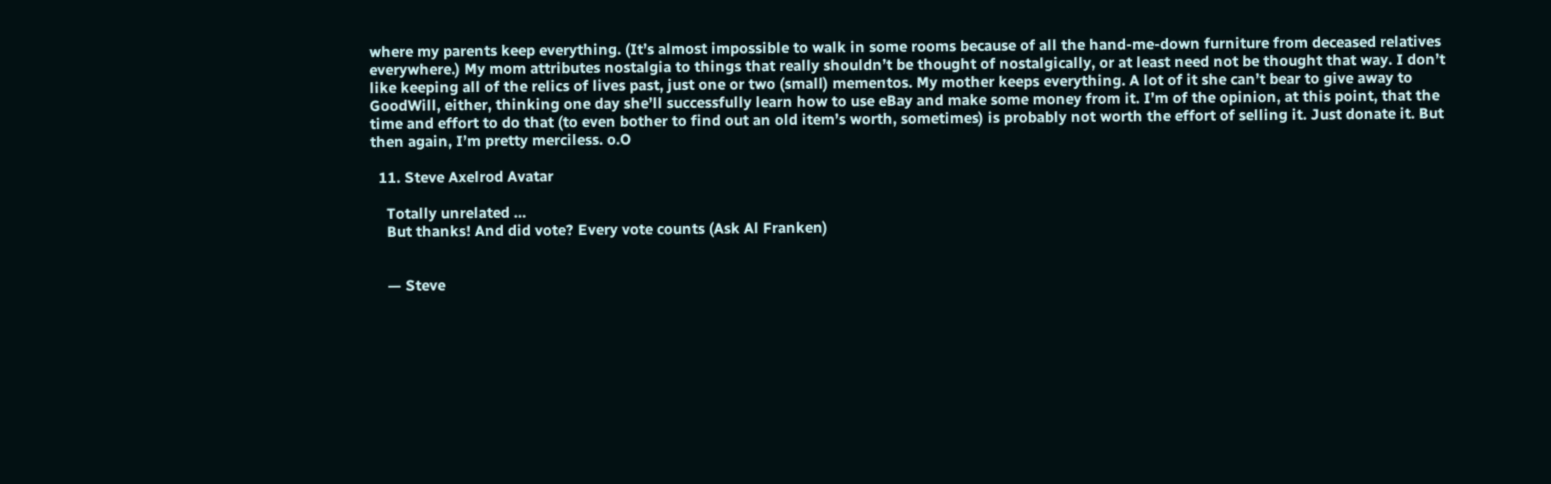where my parents keep everything. (It’s almost impossible to walk in some rooms because of all the hand-me-down furniture from deceased relatives everywhere.) My mom attributes nostalgia to things that really shouldn’t be thought of nostalgically, or at least need not be thought that way. I don’t like keeping all of the relics of lives past, just one or two (small) mementos. My mother keeps everything. A lot of it she can’t bear to give away to GoodWill, either, thinking one day she’ll successfully learn how to use eBay and make some money from it. I’m of the opinion, at this point, that the time and effort to do that (to even bother to find out an old item’s worth, sometimes) is probably not worth the effort of selling it. Just donate it. But then again, I’m pretty merciless. o.O

  11. Steve Axelrod Avatar

    Totally unrelated …
    But thanks! And did vote? Every vote counts (Ask Al Franken)


    — Steve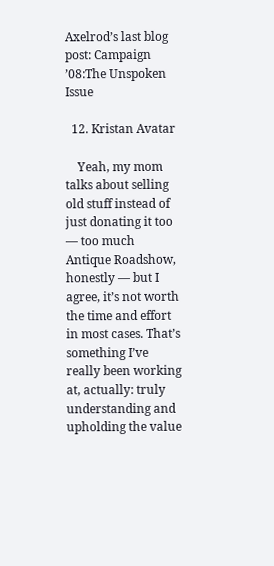Axelrod’s last blog post: Campaign ’08:The Unspoken Issue

  12. Kristan Avatar

    Yeah, my mom talks about selling old stuff instead of just donating it too — too much Antique Roadshow, honestly — but I agree, it’s not worth the time and effort in most cases. That’s something I’ve really been working at, actually: truly understanding and upholding the value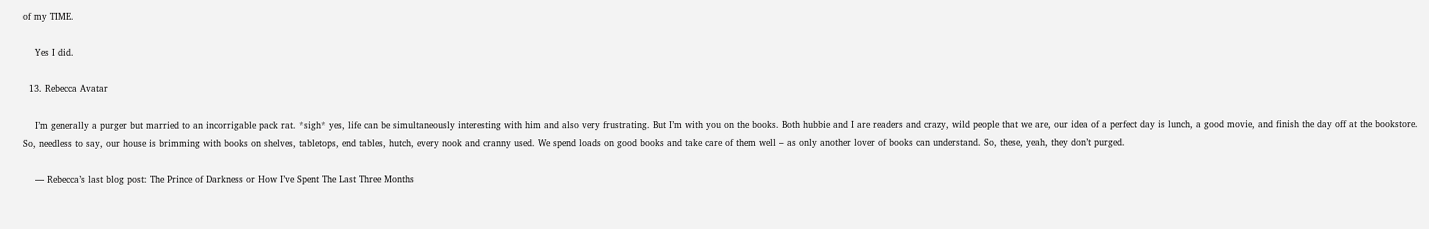of my TIME.

    Yes I did.

  13. Rebecca Avatar

    I’m generally a purger but married to an incorrigable pack rat. *sigh* yes, life can be simultaneously interesting with him and also very frustrating. But I’m with you on the books. Both hubbie and I are readers and crazy, wild people that we are, our idea of a perfect day is lunch, a good movie, and finish the day off at the bookstore. So, needless to say, our house is brimming with books on shelves, tabletops, end tables, hutch, every nook and cranny used. We spend loads on good books and take care of them well – as only another lover of books can understand. So, these, yeah, they don’t purged.

    — Rebecca’s last blog post: The Prince of Darkness or How I’ve Spent The Last Three Months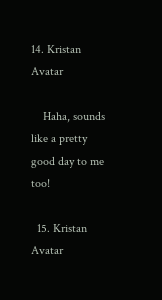14. Kristan Avatar

    Haha, sounds like a pretty good day to me too!

  15. Kristan Avatar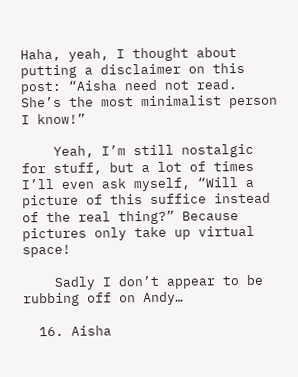Haha, yeah, I thought about putting a disclaimer on this post: “Aisha need not read. She’s the most minimalist person I know!”

    Yeah, I’m still nostalgic for stuff, but a lot of times I’ll even ask myself, “Will a picture of this suffice instead of the real thing?” Because pictures only take up virtual space!

    Sadly I don’t appear to be rubbing off on Andy…

  16. Aisha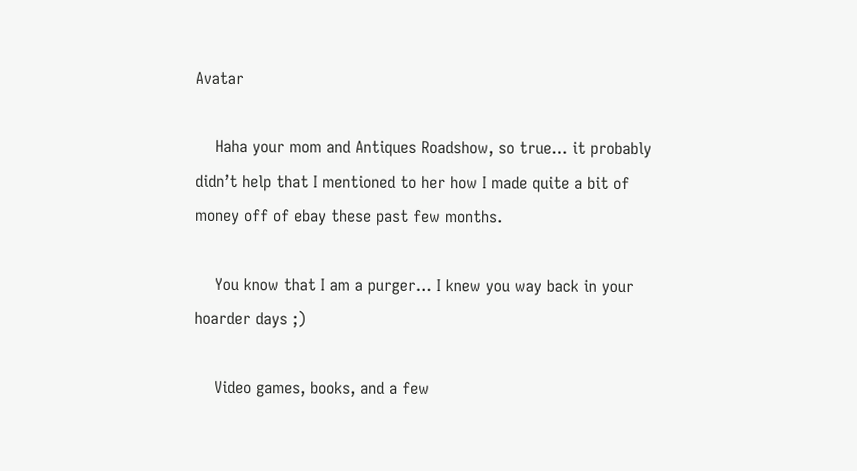Avatar

    Haha your mom and Antiques Roadshow, so true… it probably didn’t help that I mentioned to her how I made quite a bit of money off of ebay these past few months.

    You know that I am a purger… I knew you way back in your hoarder days ;)

    Video games, books, and a few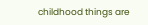childhood things are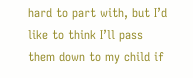hard to part with, but I’d like to think I’ll pass them down to my child if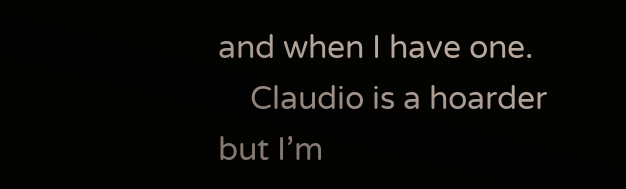and when I have one.
    Claudio is a hoarder but I’m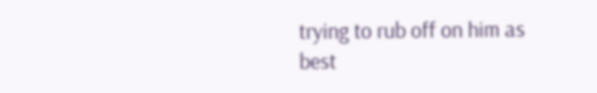trying to rub off on him as best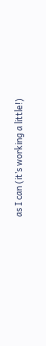as I can (it’s working a little!)